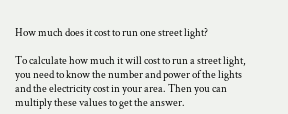How much does it cost to run one street light?

To calculate how much it will cost to run a street light, you need to know the number and power of the lights and the electricity cost in your area. Then you can multiply these values to get the answer.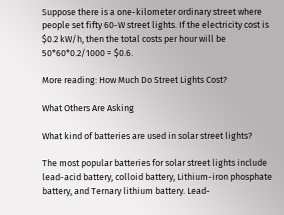Suppose there is a one-kilometer ordinary street where people set fifty 60-W street lights. If the electricity cost is $0.2 kW/h, then the total costs per hour will be 50*60*0.2/1000 = $0.6.

More reading: How Much Do Street Lights Cost?

What Others Are Asking

What kind of batteries are used in solar street lights?

The most popular batteries for solar street lights include lead-acid battery, colloid battery, Lithium-iron phosphate battery, and Ternary lithium battery. Lead-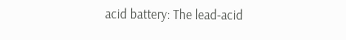acid battery: The lead-acid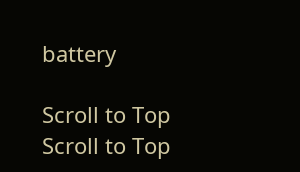battery

Scroll to Top
Scroll to Top